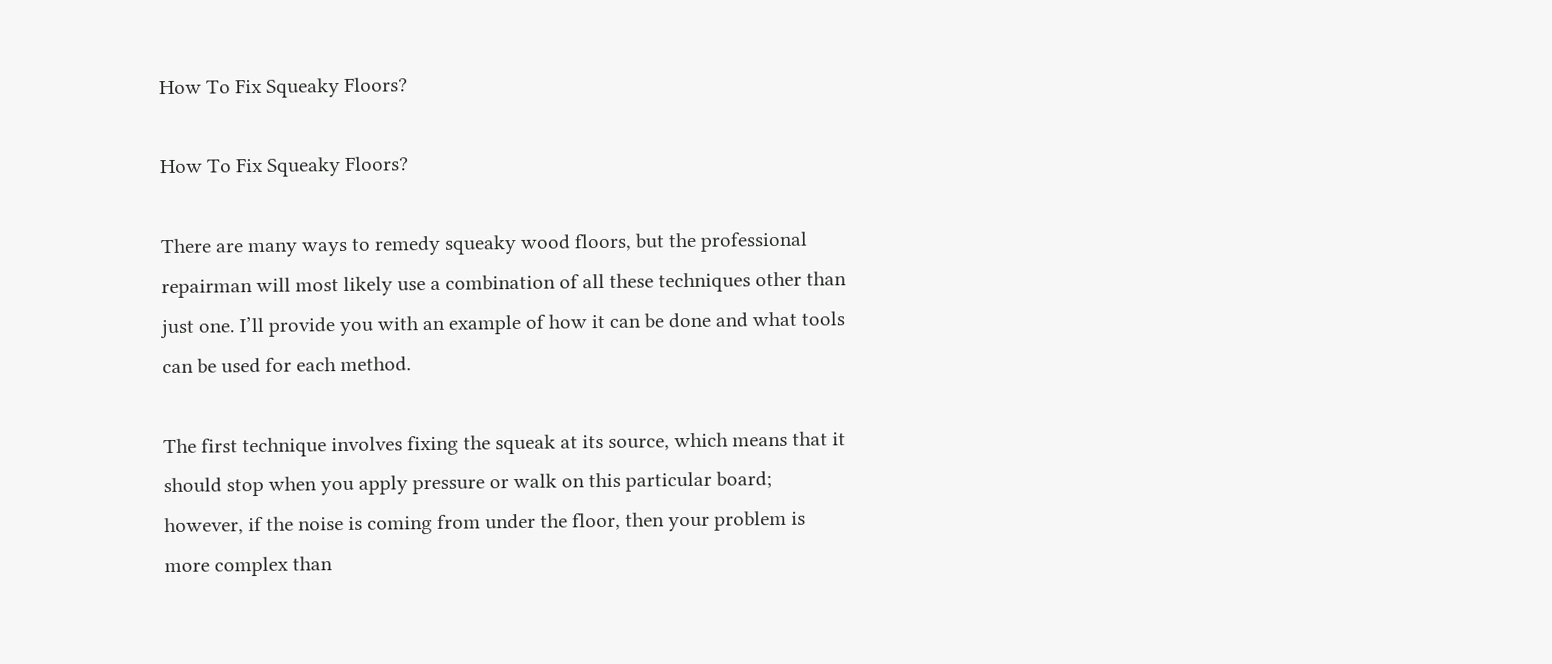How To Fix Squeaky Floors?

How To Fix Squeaky Floors?

There are many ways to remedy squeaky wood floors, but the professional repairman will most likely use a combination of all these techniques other than just one. I’ll provide you with an example of how it can be done and what tools can be used for each method.

The first technique involves fixing the squeak at its source, which means that it should stop when you apply pressure or walk on this particular board; however, if the noise is coming from under the floor, then your problem is more complex than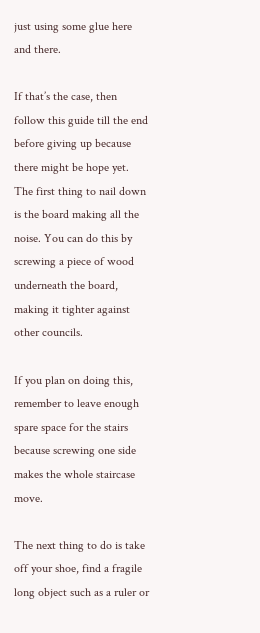just using some glue here and there.

If that’s the case, then follow this guide till the end before giving up because there might be hope yet. The first thing to nail down is the board making all the noise. You can do this by screwing a piece of wood underneath the board, making it tighter against other councils.

If you plan on doing this, remember to leave enough spare space for the stairs because screwing one side makes the whole staircase move.

The next thing to do is take off your shoe, find a fragile long object such as a ruler or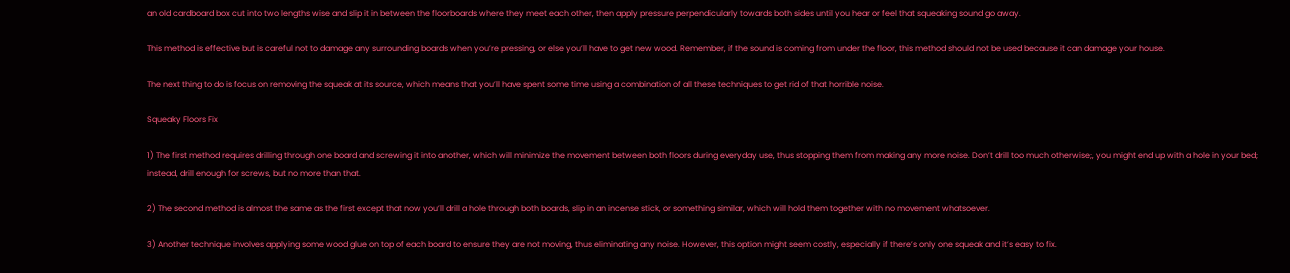an old cardboard box cut into two lengths wise and slip it in between the floorboards where they meet each other, then apply pressure perpendicularly towards both sides until you hear or feel that squeaking sound go away.

This method is effective but is careful not to damage any surrounding boards when you’re pressing, or else you’ll have to get new wood. Remember, if the sound is coming from under the floor, this method should not be used because it can damage your house.

The next thing to do is focus on removing the squeak at its source, which means that you’ll have spent some time using a combination of all these techniques to get rid of that horrible noise.

Squeaky Floors Fix

1) The first method requires drilling through one board and screwing it into another, which will minimize the movement between both floors during everyday use, thus stopping them from making any more noise. Don’t drill too much otherwise;, you might end up with a hole in your bed; instead, drill enough for screws, but no more than that.

2) The second method is almost the same as the first except that now you’ll drill a hole through both boards, slip in an incense stick, or something similar, which will hold them together with no movement whatsoever.

3) Another technique involves applying some wood glue on top of each board to ensure they are not moving, thus eliminating any noise. However, this option might seem costly, especially if there’s only one squeak and it’s easy to fix.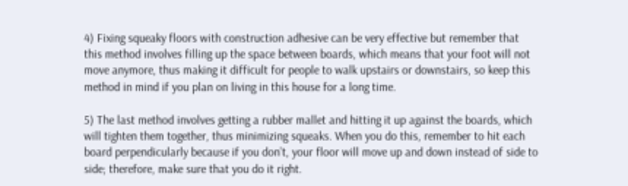4) Fixing squeaky floors with construction adhesive can be very effective but remember that this method involves filling up the space between boards, which means that your foot will not move anymore, thus making it difficult for people to walk upstairs or downstairs, so keep this method in mind if you plan on living in this house for a long time.

5) The last method involves getting a rubber mallet and hitting it up against the boards, which will tighten them together, thus minimizing squeaks. When you do this, remember to hit each board perpendicularly because if you don’t, your floor will move up and down instead of side to side; therefore, make sure that you do it right.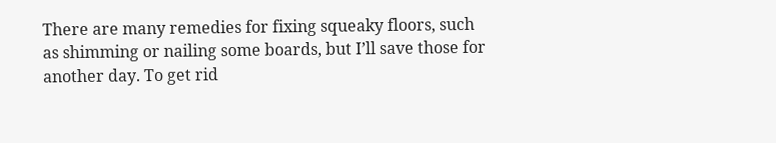There are many remedies for fixing squeaky floors, such as shimming or nailing some boards, but I’ll save those for another day. To get rid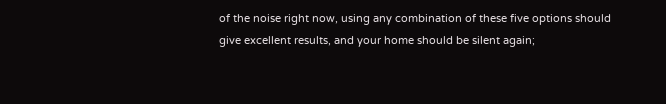of the noise right now, using any combination of these five options should give excellent results, and your home should be silent again;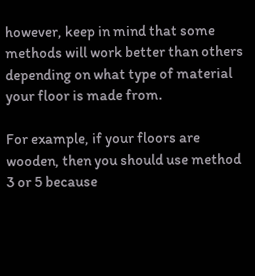however, keep in mind that some methods will work better than others depending on what type of material your floor is made from.

For example, if your floors are wooden, then you should use method 3 or 5 because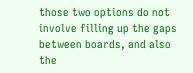those two options do not involve filling up the gaps between boards, and also the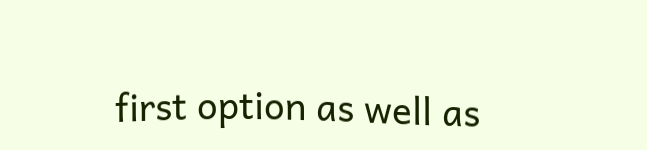first option as well as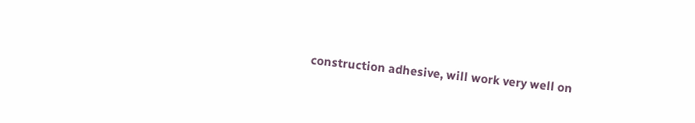construction adhesive, will work very well on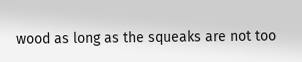wood as long as the squeaks are not too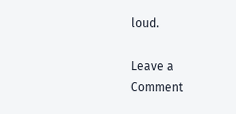loud.

Leave a Comment